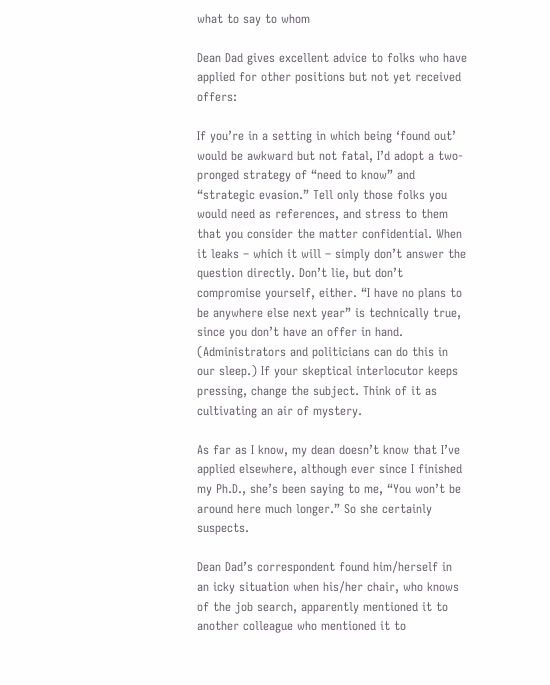what to say to whom

Dean Dad gives excellent advice to folks who have applied for other positions but not yet received offers:

If you’re in a setting in which being ‘found out’ would be awkward but not fatal, I’d adopt a two-pronged strategy of “need to know” and “strategic evasion.” Tell only those folks you would need as references, and stress to them that you consider the matter confidential. When it leaks – which it will – simply don’t answer the question directly. Don’t lie, but don’t compromise yourself, either. “I have no plans to be anywhere else next year” is technically true, since you don’t have an offer in hand. (Administrators and politicians can do this in our sleep.) If your skeptical interlocutor keeps pressing, change the subject. Think of it as cultivating an air of mystery.

As far as I know, my dean doesn’t know that I’ve applied elsewhere, although ever since I finished my Ph.D., she’s been saying to me, “You won’t be around here much longer.” So she certainly suspects.

Dean Dad’s correspondent found him/herself in an icky situation when his/her chair, who knows of the job search, apparently mentioned it to another colleague who mentioned it to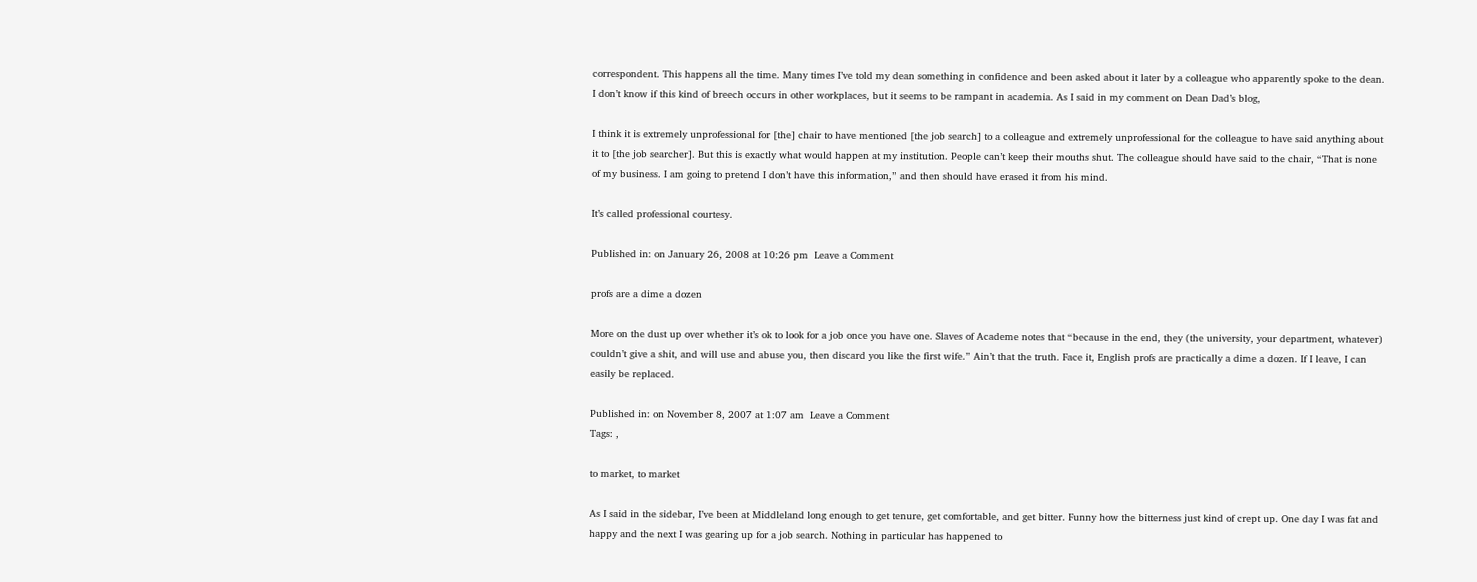correspondent. This happens all the time. Many times I’ve told my dean something in confidence and been asked about it later by a colleague who apparently spoke to the dean. I don’t know if this kind of breech occurs in other workplaces, but it seems to be rampant in academia. As I said in my comment on Dean Dad’s blog,

I think it is extremely unprofessional for [the] chair to have mentioned [the job search] to a colleague and extremely unprofessional for the colleague to have said anything about it to [the job searcher]. But this is exactly what would happen at my institution. People can’t keep their mouths shut. The colleague should have said to the chair, “That is none of my business. I am going to pretend I don’t have this information,” and then should have erased it from his mind.

It’s called professional courtesy.

Published in: on January 26, 2008 at 10:26 pm  Leave a Comment

profs are a dime a dozen

More on the dust up over whether it’s ok to look for a job once you have one. Slaves of Academe notes that “because in the end, they (the university, your department, whatever) couldn’t give a shit, and will use and abuse you, then discard you like the first wife.” Ain’t that the truth. Face it, English profs are practically a dime a dozen. If I leave, I can easily be replaced.

Published in: on November 8, 2007 at 1:07 am  Leave a Comment
Tags: ,

to market, to market

As I said in the sidebar, I’ve been at Middleland long enough to get tenure, get comfortable, and get bitter. Funny how the bitterness just kind of crept up. One day I was fat and happy and the next I was gearing up for a job search. Nothing in particular has happened to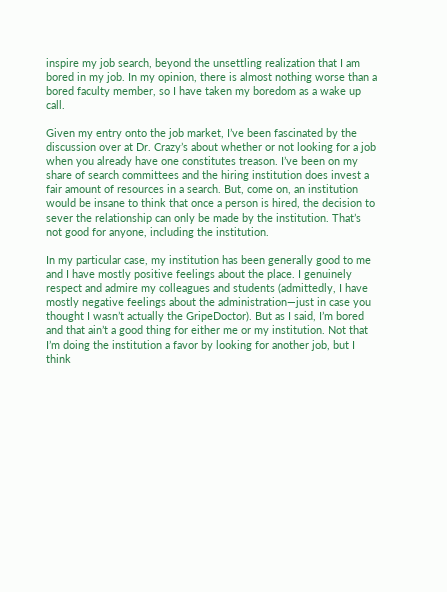inspire my job search, beyond the unsettling realization that I am bored in my job. In my opinion, there is almost nothing worse than a bored faculty member, so I have taken my boredom as a wake up call.

Given my entry onto the job market, I’ve been fascinated by the discussion over at Dr. Crazy’s about whether or not looking for a job when you already have one constitutes treason. I’ve been on my share of search committees and the hiring institution does invest a fair amount of resources in a search. But, come on, an institution would be insane to think that once a person is hired, the decision to sever the relationship can only be made by the institution. That’s not good for anyone, including the institution.

In my particular case, my institution has been generally good to me and I have mostly positive feelings about the place. I genuinely respect and admire my colleagues and students (admittedly, I have mostly negative feelings about the administration—just in case you thought I wasn’t actually the GripeDoctor). But as I said, I’m bored and that ain’t a good thing for either me or my institution. Not that I’m doing the institution a favor by looking for another job, but I think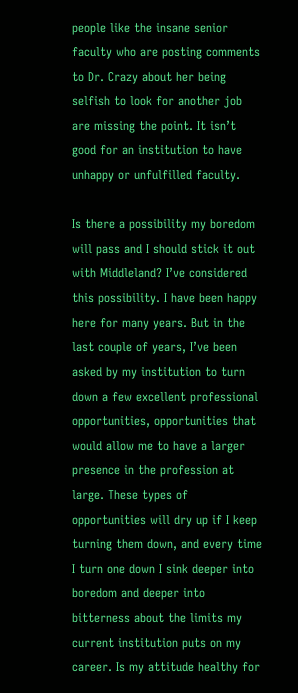people like the insane senior faculty who are posting comments to Dr. Crazy about her being selfish to look for another job are missing the point. It isn’t good for an institution to have unhappy or unfulfilled faculty.

Is there a possibility my boredom will pass and I should stick it out with Middleland? I’ve considered this possibility. I have been happy here for many years. But in the last couple of years, I’ve been asked by my institution to turn down a few excellent professional opportunities, opportunities that would allow me to have a larger presence in the profession at large. These types of opportunities will dry up if I keep turning them down, and every time I turn one down I sink deeper into boredom and deeper into bitterness about the limits my current institution puts on my career. Is my attitude healthy for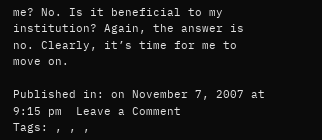me? No. Is it beneficial to my institution? Again, the answer is no. Clearly, it’s time for me to move on.

Published in: on November 7, 2007 at 9:15 pm  Leave a Comment
Tags: , , ,